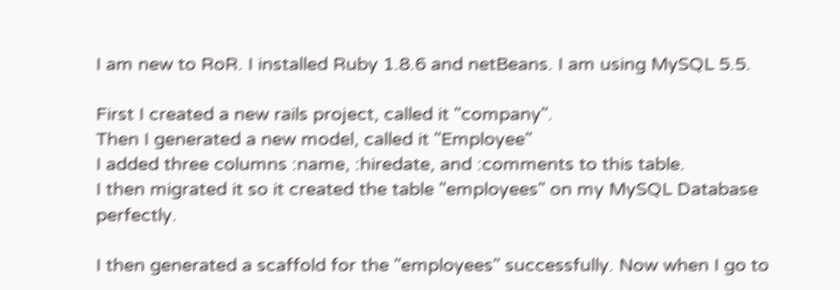I am new to RoR. I installed Ruby 1.8.6 and netBeans. I am using MySQL 5.5.

First I created a new rails project, called it "company".
Then I generated a new model, called it "Employee"
I added three columns :name, :hiredate, and :comments to this table.
I then migrated it so it created the table "employees" on my MySQL Database perfectly.

I then generated a scaffold for the "employees" successfully. Now when I go to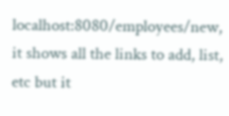localhost:8080/employees/new, it shows all the links to add, list, etc but it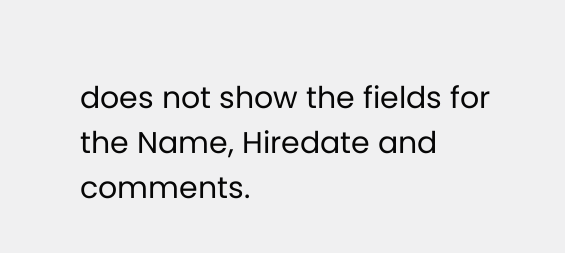does not show the fields for the Name, Hiredate and comments.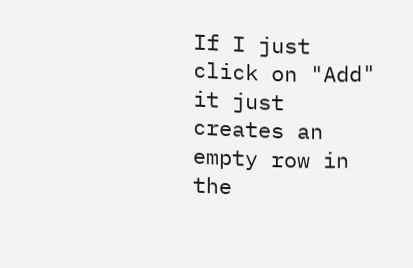If I just click on "Add" it just creates an empty row in the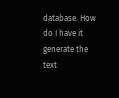database. How do I have it generate the text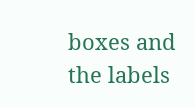boxes and the labels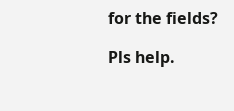for the fields?

Pls help.